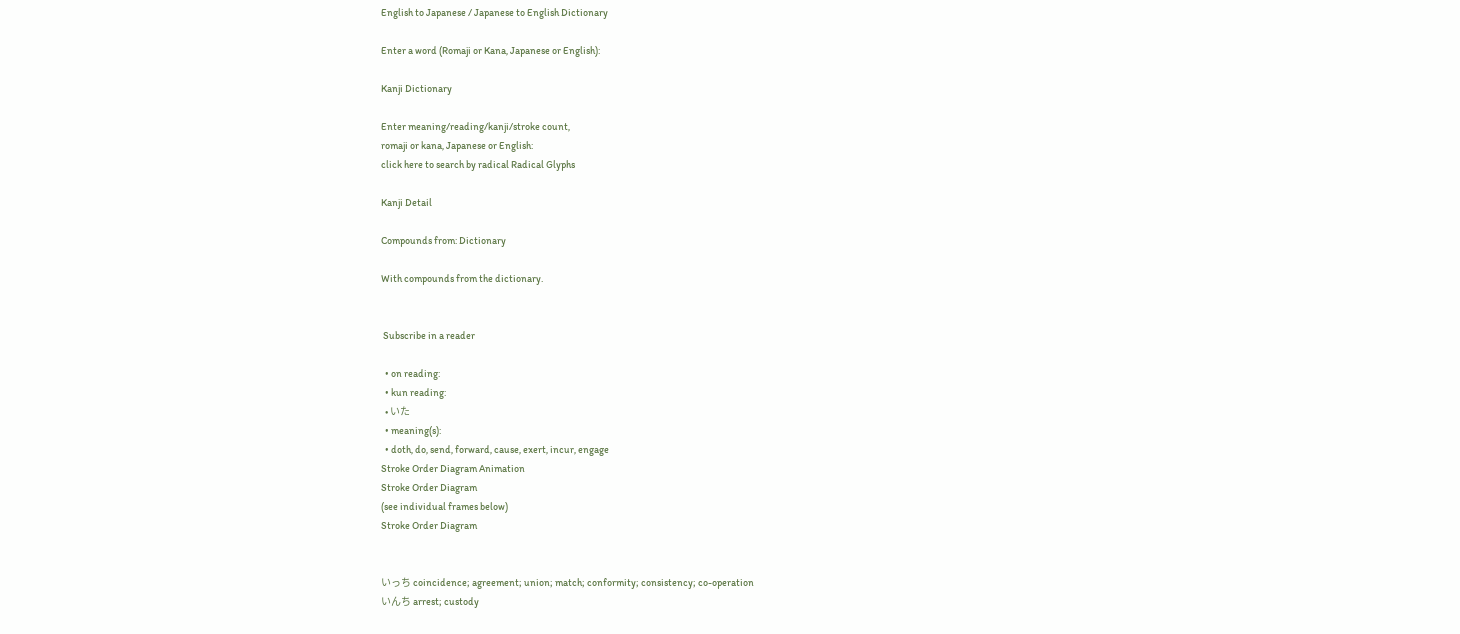English to Japanese / Japanese to English Dictionary

Enter a word (Romaji or Kana, Japanese or English):

Kanji Dictionary

Enter meaning/reading/kanji/stroke count,
romaji or kana, Japanese or English:
click here to search by radical Radical Glyphs

Kanji Detail

Compounds from: Dictionary

With compounds from the dictionary.


 Subscribe in a reader

  • on reading:
  • kun reading:
  • いた
  • meaning(s):
  • doth, do, send, forward, cause, exert, incur, engage
Stroke Order Diagram Animation
Stroke Order Diagram
(see individual frames below)
Stroke Order Diagram


いっち coincidence; agreement; union; match; conformity; consistency; co-operation
いんち arrest; custody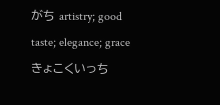がち artistry; good taste; elegance; grace
きょこくいっち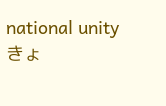national unity
きょ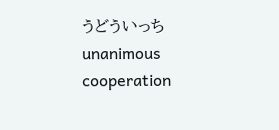うどういっち unanimous cooperation